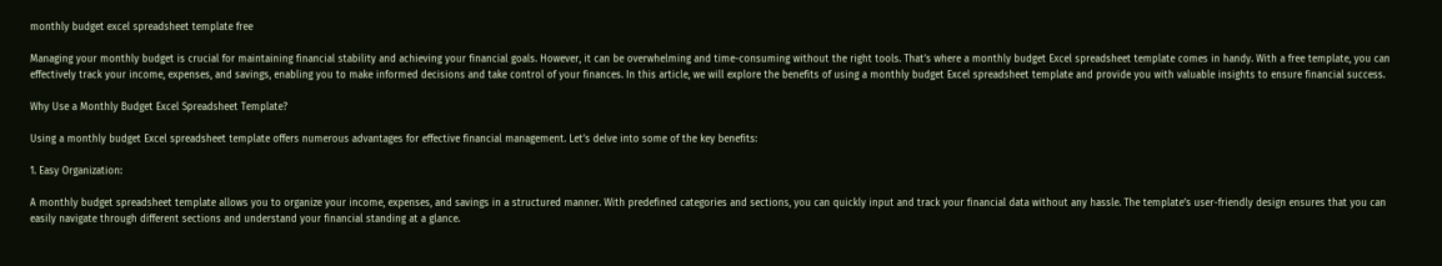monthly budget excel spreadsheet template free

Managing your monthly budget is crucial for maintaining financial stability and achieving your financial goals. However, it can be overwhelming and time-consuming without the right tools. That’s where a monthly budget Excel spreadsheet template comes in handy. With a free template, you can effectively track your income, expenses, and savings, enabling you to make informed decisions and take control of your finances. In this article, we will explore the benefits of using a monthly budget Excel spreadsheet template and provide you with valuable insights to ensure financial success.

Why Use a Monthly Budget Excel Spreadsheet Template?

Using a monthly budget Excel spreadsheet template offers numerous advantages for effective financial management. Let’s delve into some of the key benefits:

1. Easy Organization:

A monthly budget spreadsheet template allows you to organize your income, expenses, and savings in a structured manner. With predefined categories and sections, you can quickly input and track your financial data without any hassle. The template’s user-friendly design ensures that you can easily navigate through different sections and understand your financial standing at a glance.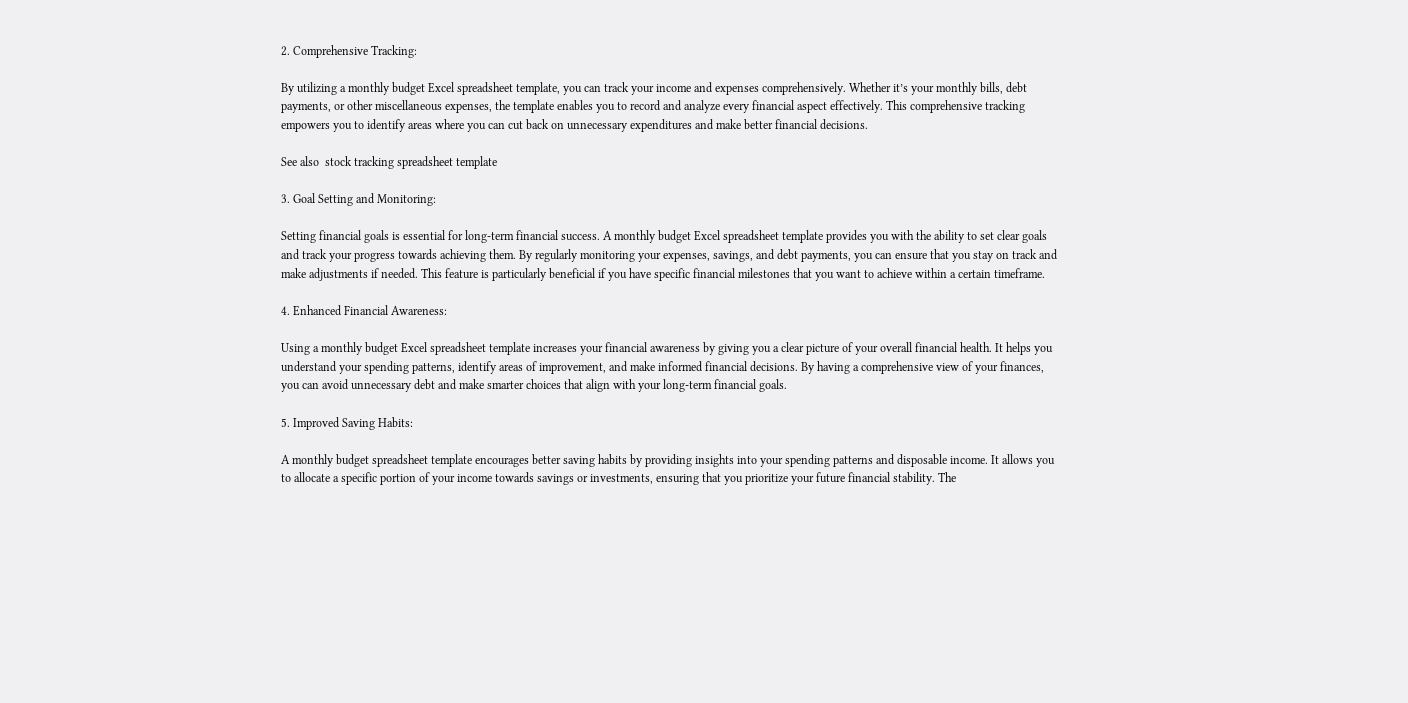2. Comprehensive Tracking:

By utilizing a monthly budget Excel spreadsheet template, you can track your income and expenses comprehensively. Whether it’s your monthly bills, debt payments, or other miscellaneous expenses, the template enables you to record and analyze every financial aspect effectively. This comprehensive tracking empowers you to identify areas where you can cut back on unnecessary expenditures and make better financial decisions.

See also  stock tracking spreadsheet template

3. Goal Setting and Monitoring:

Setting financial goals is essential for long-term financial success. A monthly budget Excel spreadsheet template provides you with the ability to set clear goals and track your progress towards achieving them. By regularly monitoring your expenses, savings, and debt payments, you can ensure that you stay on track and make adjustments if needed. This feature is particularly beneficial if you have specific financial milestones that you want to achieve within a certain timeframe.

4. Enhanced Financial Awareness:

Using a monthly budget Excel spreadsheet template increases your financial awareness by giving you a clear picture of your overall financial health. It helps you understand your spending patterns, identify areas of improvement, and make informed financial decisions. By having a comprehensive view of your finances, you can avoid unnecessary debt and make smarter choices that align with your long-term financial goals.

5. Improved Saving Habits:

A monthly budget spreadsheet template encourages better saving habits by providing insights into your spending patterns and disposable income. It allows you to allocate a specific portion of your income towards savings or investments, ensuring that you prioritize your future financial stability. The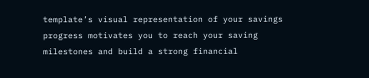template’s visual representation of your savings progress motivates you to reach your saving milestones and build a strong financial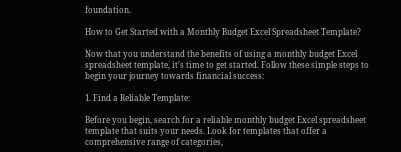foundation.

How to Get Started with a Monthly Budget Excel Spreadsheet Template?

Now that you understand the benefits of using a monthly budget Excel spreadsheet template, it’s time to get started. Follow these simple steps to begin your journey towards financial success:

1. Find a Reliable Template:

Before you begin, search for a reliable monthly budget Excel spreadsheet template that suits your needs. Look for templates that offer a comprehensive range of categories,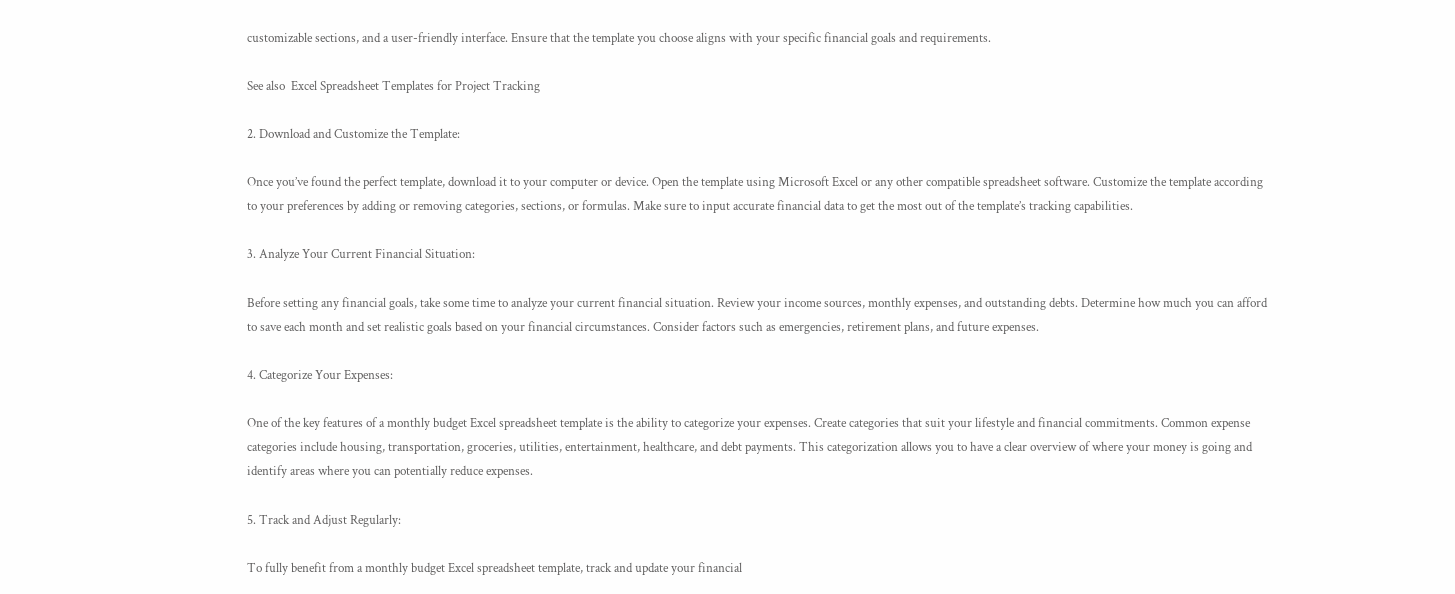customizable sections, and a user-friendly interface. Ensure that the template you choose aligns with your specific financial goals and requirements.

See also  Excel Spreadsheet Templates for Project Tracking

2. Download and Customize the Template:

Once you’ve found the perfect template, download it to your computer or device. Open the template using Microsoft Excel or any other compatible spreadsheet software. Customize the template according to your preferences by adding or removing categories, sections, or formulas. Make sure to input accurate financial data to get the most out of the template’s tracking capabilities.

3. Analyze Your Current Financial Situation:

Before setting any financial goals, take some time to analyze your current financial situation. Review your income sources, monthly expenses, and outstanding debts. Determine how much you can afford to save each month and set realistic goals based on your financial circumstances. Consider factors such as emergencies, retirement plans, and future expenses.

4. Categorize Your Expenses:

One of the key features of a monthly budget Excel spreadsheet template is the ability to categorize your expenses. Create categories that suit your lifestyle and financial commitments. Common expense categories include housing, transportation, groceries, utilities, entertainment, healthcare, and debt payments. This categorization allows you to have a clear overview of where your money is going and identify areas where you can potentially reduce expenses.

5. Track and Adjust Regularly:

To fully benefit from a monthly budget Excel spreadsheet template, track and update your financial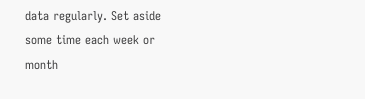data regularly. Set aside some time each week or month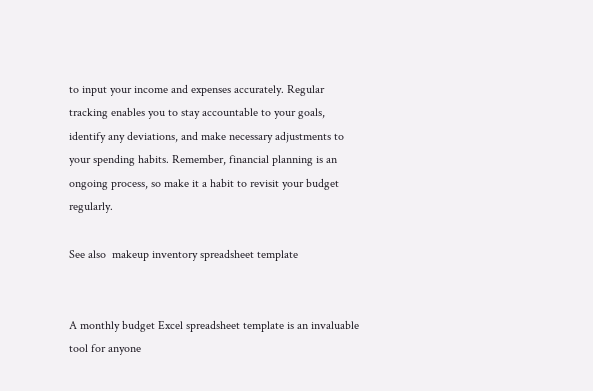to input your income and expenses accurately. Regular tracking enables you to stay accountable to your goals, identify any deviations, and make necessary adjustments to your spending habits. Remember, financial planning is an ongoing process, so make it a habit to revisit your budget regularly.

See also  makeup inventory spreadsheet template


A monthly budget Excel spreadsheet template is an invaluable tool for anyone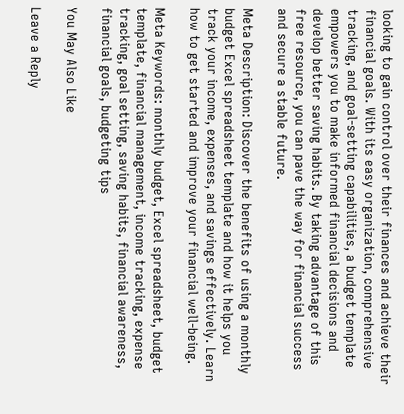looking to gain control over their finances and achieve their financial goals. With its easy organization, comprehensive tracking, and goal-setting capabilities, a budget template empowers you to make informed financial decisions and develop better saving habits. By taking advantage of this free resource, you can pave the way for financial success and secure a stable future.

Meta Description: Discover the benefits of using a monthly budget Excel spreadsheet template and how it helps you track your income, expenses, and savings effectively. Learn how to get started and improve your financial well-being.

Meta Keywords: monthly budget, Excel spreadsheet, budget template, financial management, income tracking, expense tracking, goal setting, saving habits, financial awareness, financial goals, budgeting tips

You May Also Like

Leave a Reply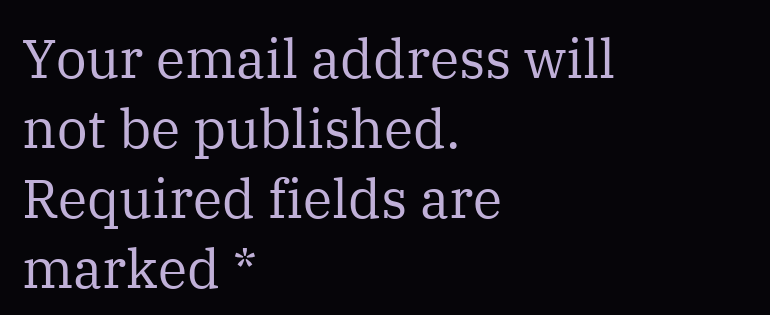Your email address will not be published. Required fields are marked *